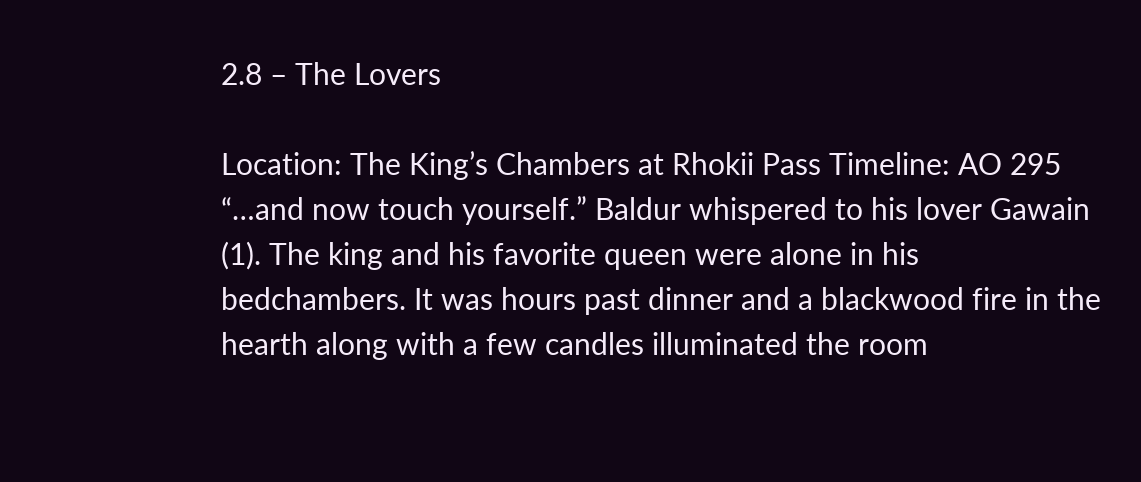2.8 – The Lovers

Location: The King’s Chambers at Rhokii Pass Timeline: AO 295 “…and now touch yourself.” Baldur whispered to his lover Gawain (1). The king and his favorite queen were alone in his bedchambers. It was hours past dinner and a blackwood fire in the hearth along with a few candles illuminated the room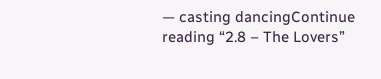— casting dancingContinue reading “2.8 – The Lovers”